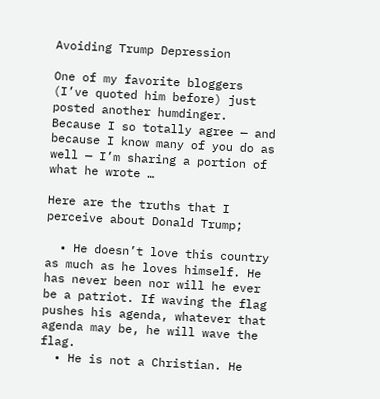Avoiding Trump Depression

One of my favorite bloggers (I’ve quoted him before) just posted another humdinger.  Because I so totally agree — and because I know many of you do as well — I’m sharing a portion of what he wrote …

Here are the truths that I perceive about Donald Trump;

  • He doesn’t love this country as much as he loves himself. He has never been nor will he ever be a patriot. If waving the flag pushes his agenda, whatever that agenda may be, he will wave the flag.
  • He is not a Christian. He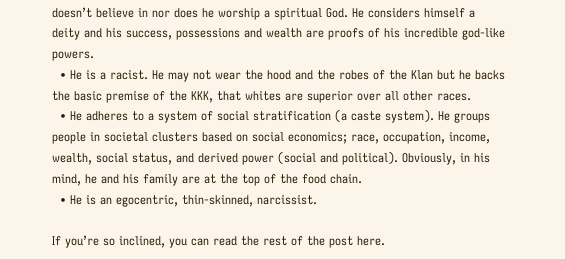doesn’t believe in nor does he worship a spiritual God. He considers himself a deity and his success, possessions and wealth are proofs of his incredible god-like powers.
  • He is a racist. He may not wear the hood and the robes of the Klan but he backs the basic premise of the KKK, that whites are superior over all other races.
  • He adheres to a system of social stratification (a caste system). He groups people in societal clusters based on social economics; race, occupation, income, wealth, social status, and derived power (social and political). Obviously, in his mind, he and his family are at the top of the food chain.
  • He is an egocentric, thin-skinned, narcissist.

If you’re so inclined, you can read the rest of the post here.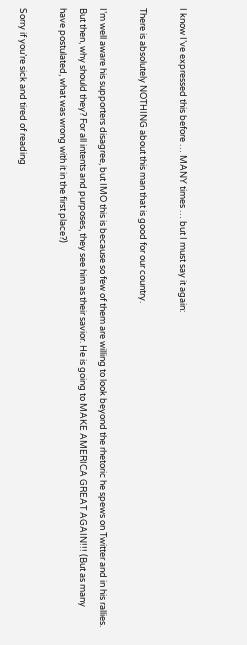I know I’ve expressed this before … MANY times … but I must say it again:

There is absolutely NOTHING about this man that is good for our country.

I’m well aware his supporters disagree, but IMO this is because so few of them are willing to look beyond the rhetoric he spews on Twitter and in his rallies. But then, why should they? For all intents and purposes, they see him as their savior. He is going to MAKE AMERICA GREAT AGAIN!!! (But as many have postulated, what was wrong with it in the first place?)

Sorry if you’re sick and tired of reading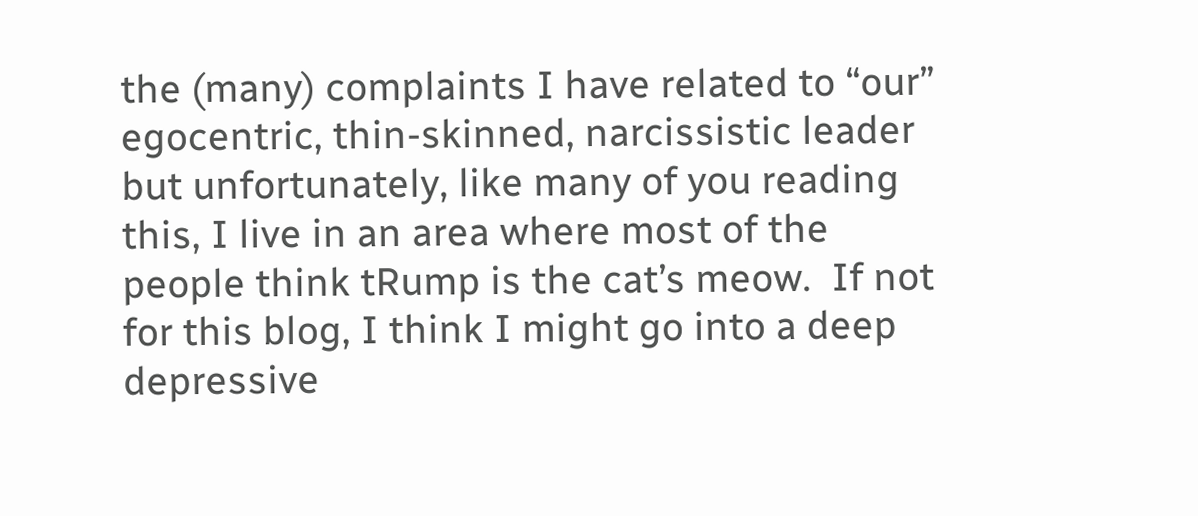the (many) complaints I have related to “our” egocentric, thin-skinned, narcissistic leader but unfortunately, like many of you reading this, I live in an area where most of the people think tRump is the cat’s meow.  If not for this blog, I think I might go into a deep depressive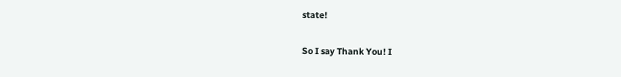state!

So I say Thank You! I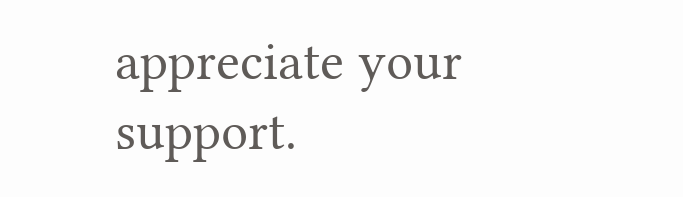appreciate your support.